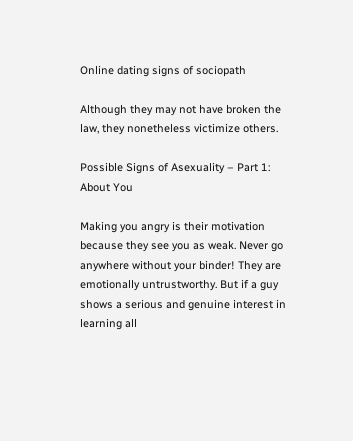Online dating signs of sociopath

Although they may not have broken the law, they nonetheless victimize others.

Possible Signs of Asexuality – Part 1: About You

Making you angry is their motivation because they see you as weak. Never go anywhere without your binder! They are emotionally untrustworthy. But if a guy shows a serious and genuine interest in learning all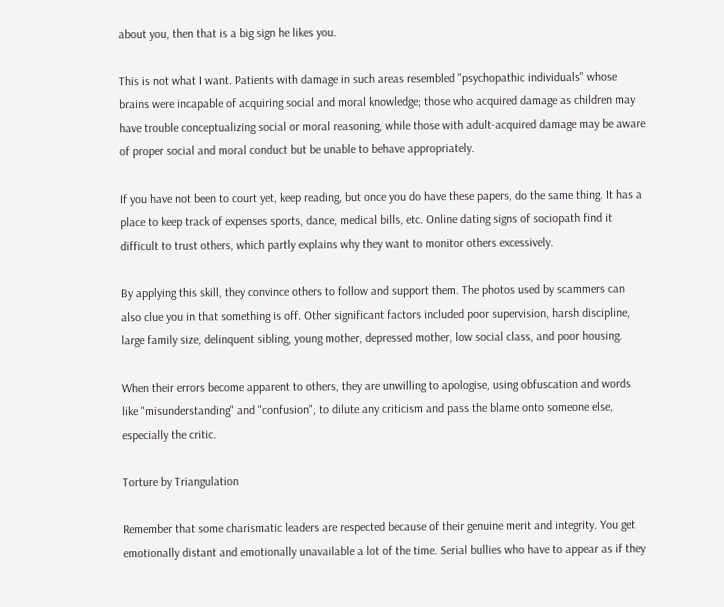about you, then that is a big sign he likes you.

This is not what I want. Patients with damage in such areas resembled "psychopathic individuals" whose brains were incapable of acquiring social and moral knowledge; those who acquired damage as children may have trouble conceptualizing social or moral reasoning, while those with adult-acquired damage may be aware of proper social and moral conduct but be unable to behave appropriately.

If you have not been to court yet, keep reading, but once you do have these papers, do the same thing. It has a place to keep track of expenses sports, dance, medical bills, etc. Online dating signs of sociopath find it difficult to trust others, which partly explains why they want to monitor others excessively.

By applying this skill, they convince others to follow and support them. The photos used by scammers can also clue you in that something is off. Other significant factors included poor supervision, harsh discipline, large family size, delinquent sibling, young mother, depressed mother, low social class, and poor housing.

When their errors become apparent to others, they are unwilling to apologise, using obfuscation and words like "misunderstanding" and "confusion", to dilute any criticism and pass the blame onto someone else, especially the critic.

Torture by Triangulation

Remember that some charismatic leaders are respected because of their genuine merit and integrity. You get emotionally distant and emotionally unavailable a lot of the time. Serial bullies who have to appear as if they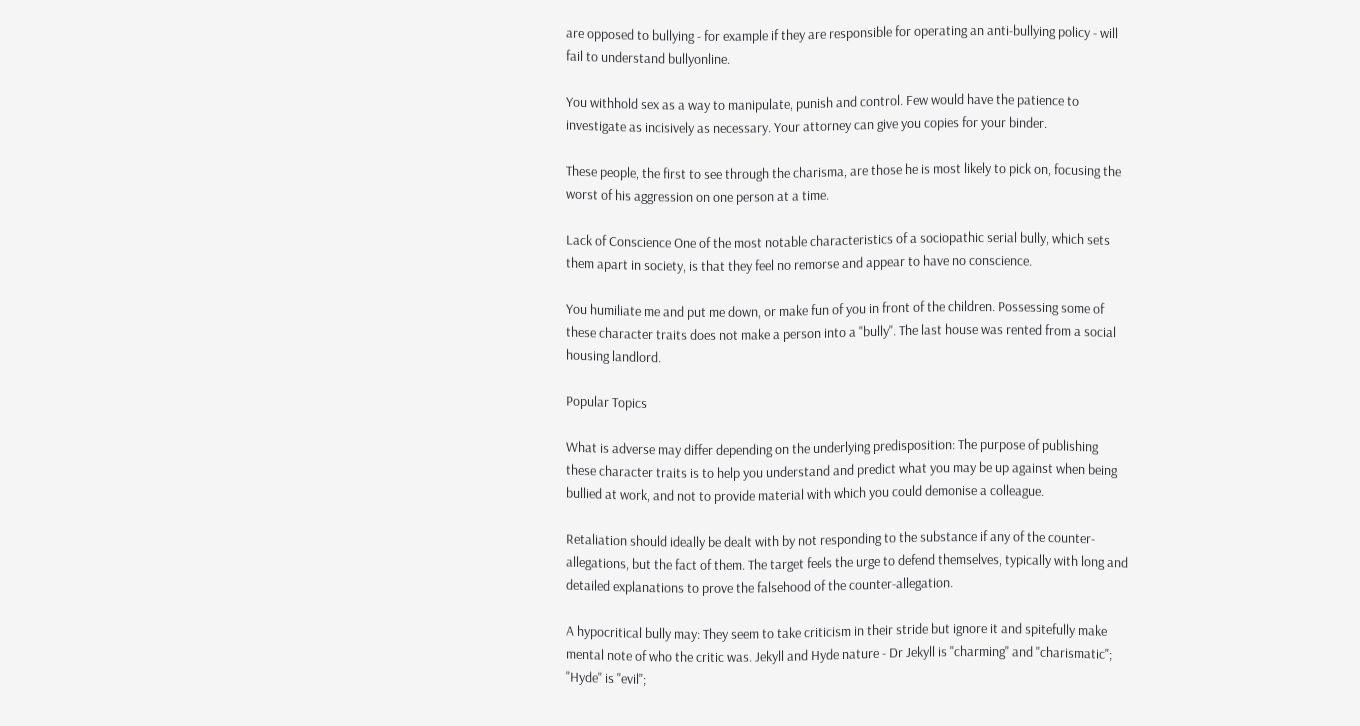are opposed to bullying - for example if they are responsible for operating an anti-bullying policy - will fail to understand bullyonline.

You withhold sex as a way to manipulate, punish and control. Few would have the patience to investigate as incisively as necessary. Your attorney can give you copies for your binder.

These people, the first to see through the charisma, are those he is most likely to pick on, focusing the worst of his aggression on one person at a time.

Lack of Conscience One of the most notable characteristics of a sociopathic serial bully, which sets them apart in society, is that they feel no remorse and appear to have no conscience.

You humiliate me and put me down, or make fun of you in front of the children. Possessing some of these character traits does not make a person into a "bully". The last house was rented from a social housing landlord.

Popular Topics

What is adverse may differ depending on the underlying predisposition: The purpose of publishing these character traits is to help you understand and predict what you may be up against when being bullied at work, and not to provide material with which you could demonise a colleague.

Retaliation should ideally be dealt with by not responding to the substance if any of the counter-allegations, but the fact of them. The target feels the urge to defend themselves, typically with long and detailed explanations to prove the falsehood of the counter-allegation.

A hypocritical bully may: They seem to take criticism in their stride but ignore it and spitefully make mental note of who the critic was. Jekyll and Hyde nature - Dr Jekyll is "charming" and "charismatic"; "Hyde" is "evil";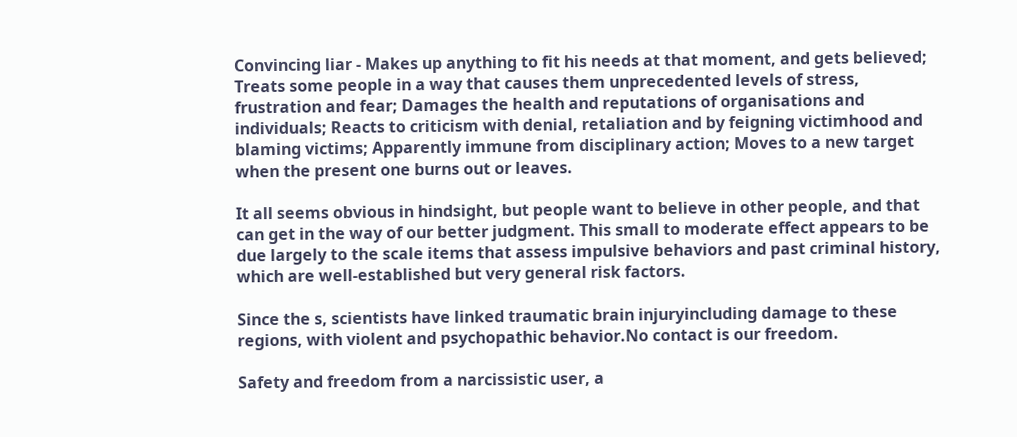Convincing liar - Makes up anything to fit his needs at that moment, and gets believed; Treats some people in a way that causes them unprecedented levels of stress, frustration and fear; Damages the health and reputations of organisations and individuals; Reacts to criticism with denial, retaliation and by feigning victimhood and blaming victims; Apparently immune from disciplinary action; Moves to a new target when the present one burns out or leaves.

It all seems obvious in hindsight, but people want to believe in other people, and that can get in the way of our better judgment. This small to moderate effect appears to be due largely to the scale items that assess impulsive behaviors and past criminal history, which are well-established but very general risk factors.

Since the s, scientists have linked traumatic brain injuryincluding damage to these regions, with violent and psychopathic behavior.No contact is our freedom.

Safety and freedom from a narcissistic user, a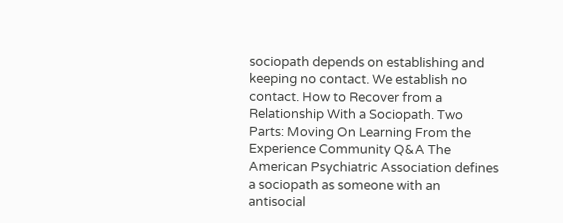sociopath depends on establishing and keeping no contact. We establish no contact. How to Recover from a Relationship With a Sociopath. Two Parts: Moving On Learning From the Experience Community Q&A The American Psychiatric Association defines a sociopath as someone with an antisocial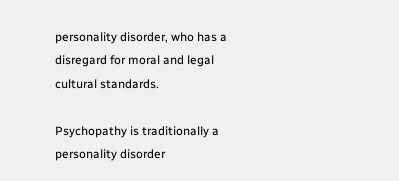personality disorder, who has a disregard for moral and legal cultural standards.

Psychopathy is traditionally a personality disorder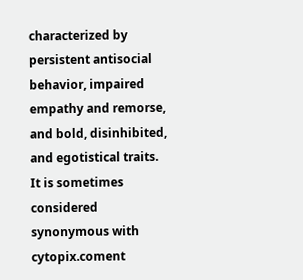characterized by persistent antisocial behavior, impaired empathy and remorse, and bold, disinhibited, and egotistical traits. It is sometimes considered synonymous with cytopix.coment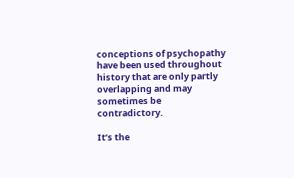conceptions of psychopathy have been used throughout history that are only partly overlapping and may sometimes be contradictory.

It’s the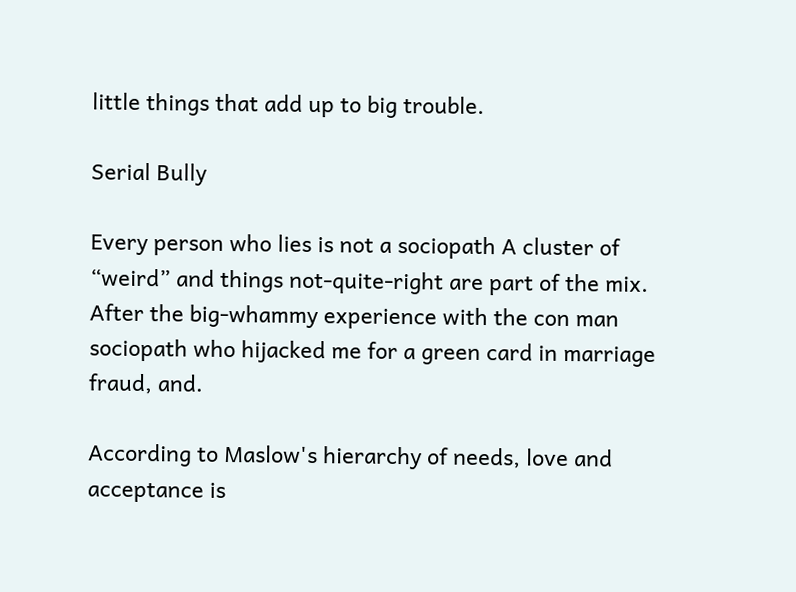little things that add up to big trouble.

Serial Bully

Every person who lies is not a sociopath A cluster of “weird” and things not-quite-right are part of the mix. After the big-whammy experience with the con man sociopath who hijacked me for a green card in marriage fraud, and.

According to Maslow's hierarchy of needs, love and acceptance is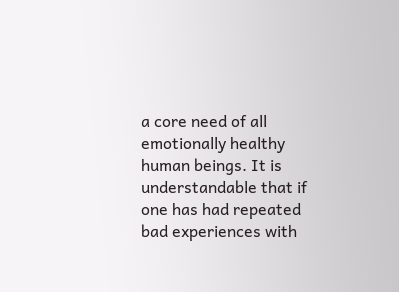a core need of all emotionally healthy human beings. It is understandable that if one has had repeated bad experiences with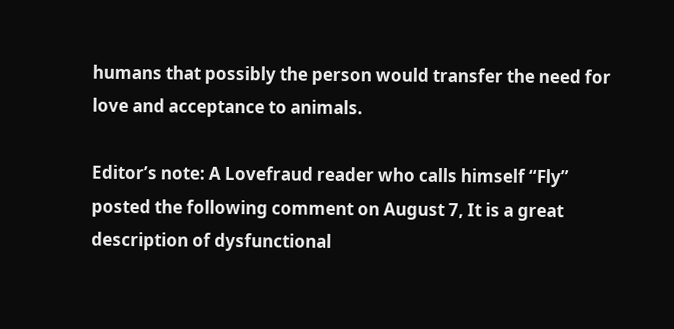humans that possibly the person would transfer the need for love and acceptance to animals.

Editor’s note: A Lovefraud reader who calls himself “Fly” posted the following comment on August 7, It is a great description of dysfunctional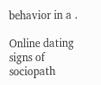behavior in a .

Online dating signs of sociopath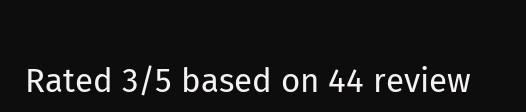Rated 3/5 based on 44 review